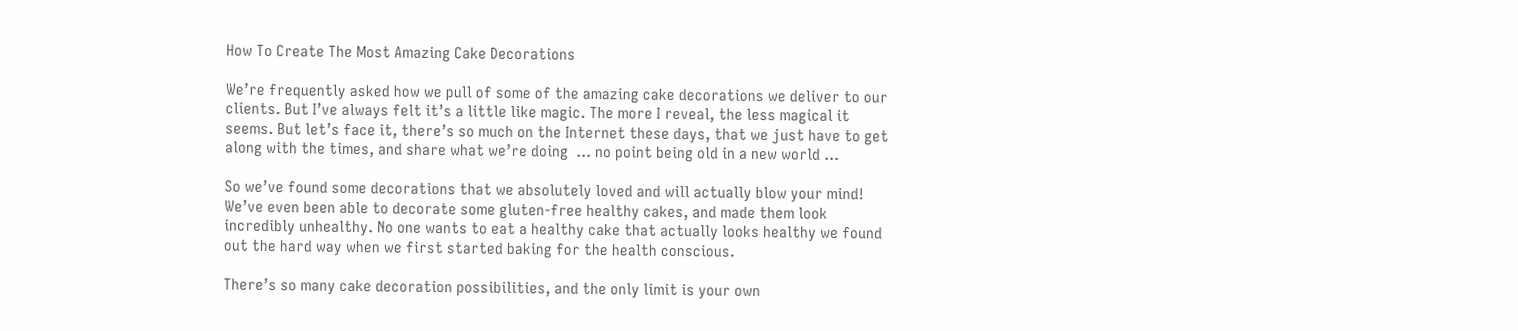How To Create The Most Amazing Cake Decorations

We’re frequently asked how we pull of some of the amazing cake decorations we deliver to our clients. But I’ve always felt it’s a little like magic. The more I reveal, the less magical it seems. But let’s face it, there’s so much on the Internet these days, that we just have to get along with the times, and share what we’re doing  … no point being old in a new world …

So we’ve found some decorations that we absolutely loved and will actually blow your mind! We’ve even been able to decorate some gluten-free healthy cakes, and made them look incredibly unhealthy. No one wants to eat a healthy cake that actually looks healthy we found out the hard way when we first started baking for the health conscious.

There’s so many cake decoration possibilities, and the only limit is your own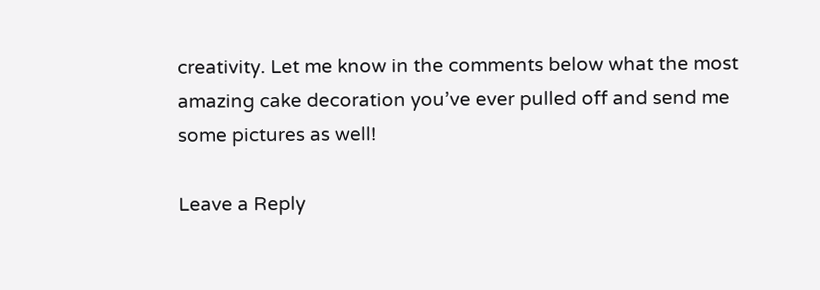creativity. Let me know in the comments below what the most amazing cake decoration you’ve ever pulled off and send me some pictures as well!

Leave a Reply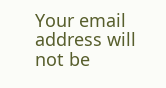Your email address will not be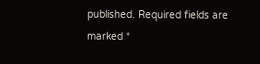published. Required fields are marked *